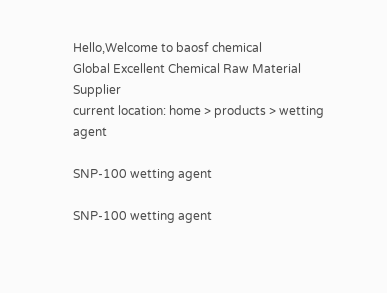Hello,Welcome to baosf chemical
Global Excellent Chemical Raw Material Supplier
current location: home > products > wetting agent

SNP-100 wetting agent

SNP-100 wetting agent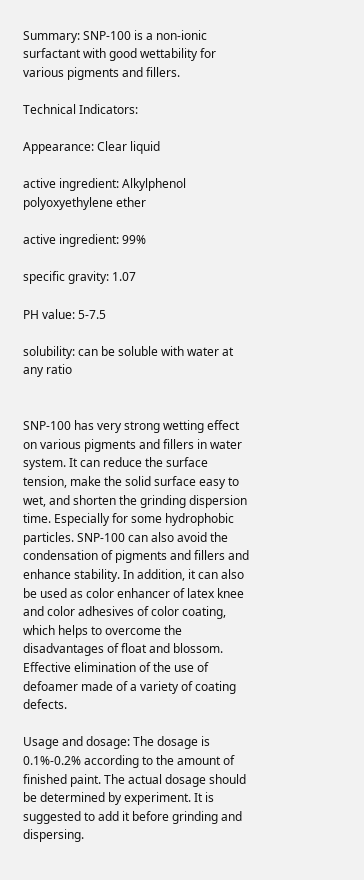Summary: SNP-100 is a non-ionic surfactant with good wettability for various pigments and fillers.

Technical Indicators:

Appearance: Clear liquid

active ingredient: Alkylphenol polyoxyethylene ether

active ingredient: 99%

specific gravity: 1.07

PH value: 5-7.5

solubility: can be soluble with water at any ratio


SNP-100 has very strong wetting effect on various pigments and fillers in water system. It can reduce the surface tension, make the solid surface easy to wet, and shorten the grinding dispersion time. Especially for some hydrophobic particles. SNP-100 can also avoid the condensation of pigments and fillers and enhance stability. In addition, it can also be used as color enhancer of latex knee and color adhesives of color coating, which helps to overcome the disadvantages of float and blossom. Effective elimination of the use of defoamer made of a variety of coating defects.

Usage and dosage: The dosage is 0.1%-0.2% according to the amount of finished paint. The actual dosage should be determined by experiment. It is suggested to add it before grinding and dispersing.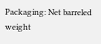Packaging: Net barreled weight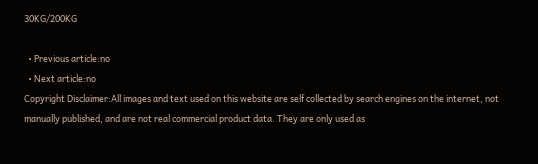30KG/200KG

  • Previous article:no
  • Next article:no
Copyright Disclaimer:All images and text used on this website are self collected by search engines on the internet, not manually published, and are not real commercial product data. They are only used as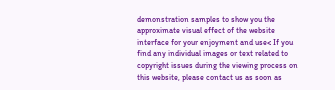demonstration samples to show you the approximate visual effect of the website interface for your enjoyment and use< If you find any individual images or text related to copyright issues during the viewing process on this website, please contact us as soon as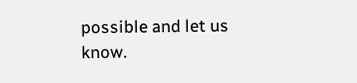possible and let us know.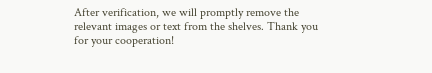After verification, we will promptly remove the relevant images or text from the shelves. Thank you for your cooperation!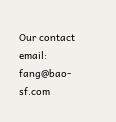Our contact email: fang@bao-sf.com